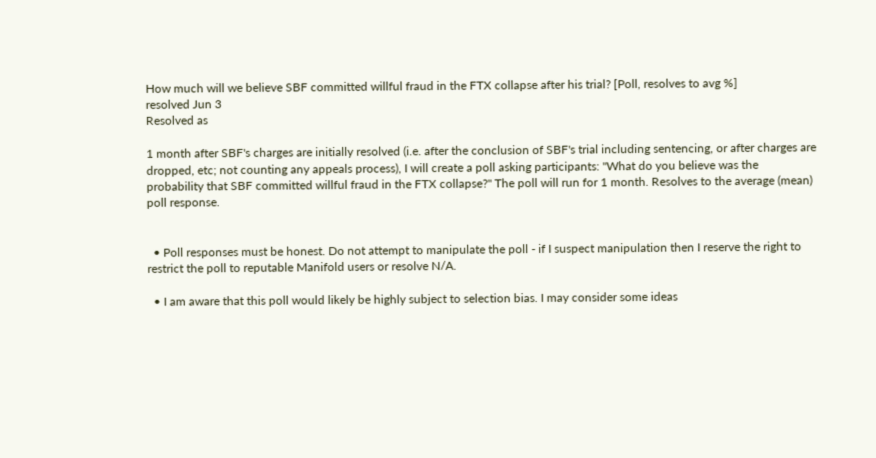How much will we believe SBF committed willful fraud in the FTX collapse after his trial? [Poll, resolves to avg %]
resolved Jun 3
Resolved as

1 month after SBF's charges are initially resolved (i.e. after the conclusion of SBF's trial including sentencing, or after charges are dropped, etc; not counting any appeals process), I will create a poll asking participants: "What do you believe was the probability that SBF committed willful fraud in the FTX collapse?" The poll will run for 1 month. Resolves to the average (mean) poll response.


  • Poll responses must be honest. Do not attempt to manipulate the poll - if I suspect manipulation then I reserve the right to restrict the poll to reputable Manifold users or resolve N/A.

  • I am aware that this poll would likely be highly subject to selection bias. I may consider some ideas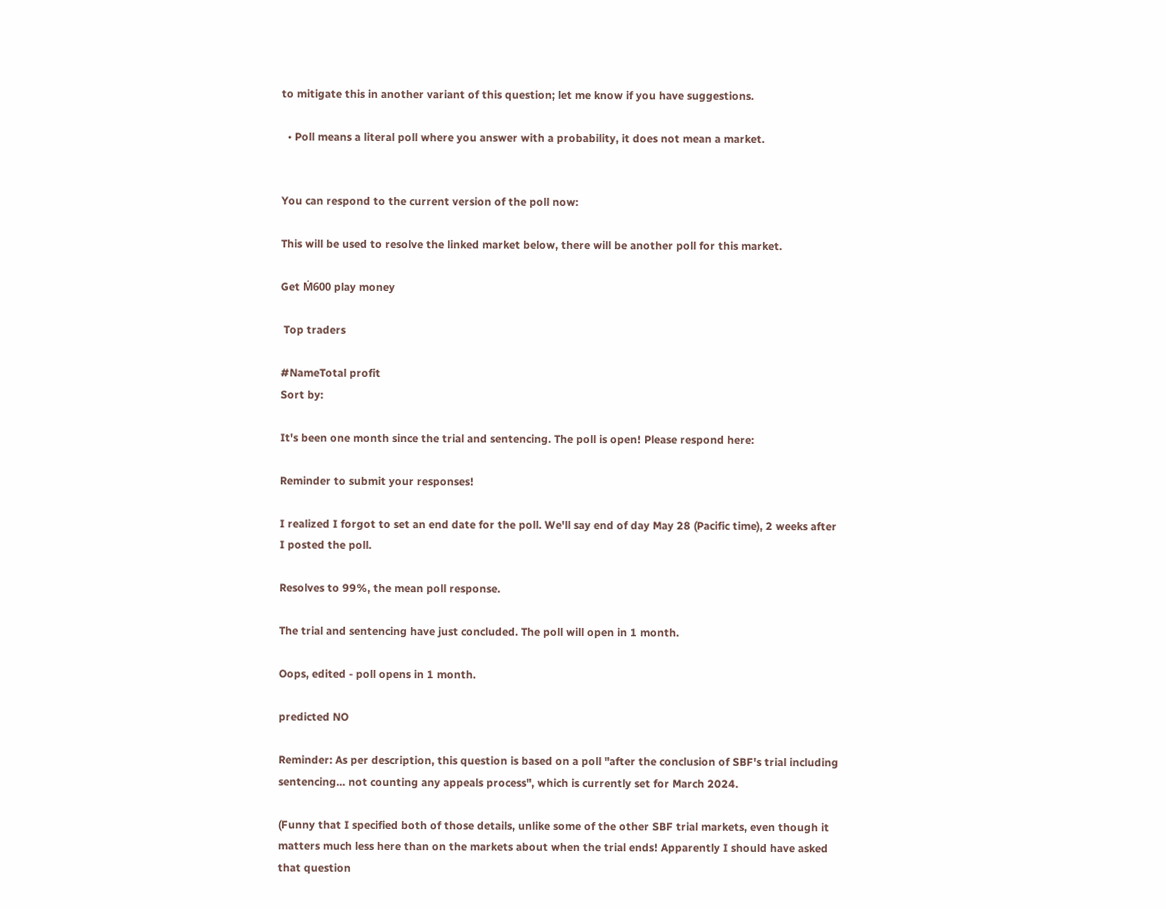to mitigate this in another variant of this question; let me know if you have suggestions.

  • Poll means a literal poll where you answer with a probability, it does not mean a market.


You can respond to the current version of the poll now:

This will be used to resolve the linked market below, there will be another poll for this market.

Get Ṁ600 play money

 Top traders

#NameTotal profit
Sort by:

It's been one month since the trial and sentencing. The poll is open! Please respond here:

Reminder to submit your responses!

I realized I forgot to set an end date for the poll. We'll say end of day May 28 (Pacific time), 2 weeks after I posted the poll.

Resolves to 99%, the mean poll response.

The trial and sentencing have just concluded. The poll will open in 1 month.

Oops, edited - poll opens in 1 month.

predicted NO

Reminder: As per description, this question is based on a poll "after the conclusion of SBF's trial including sentencing... not counting any appeals process", which is currently set for March 2024.

(Funny that I specified both of those details, unlike some of the other SBF trial markets, even though it matters much less here than on the markets about when the trial ends! Apparently I should have asked that question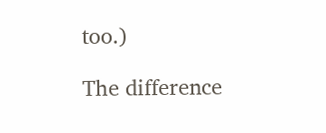too.)

The difference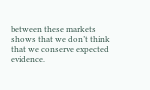between these markets shows that we don’t think that we conserve expected evidence.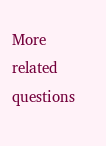More related questions